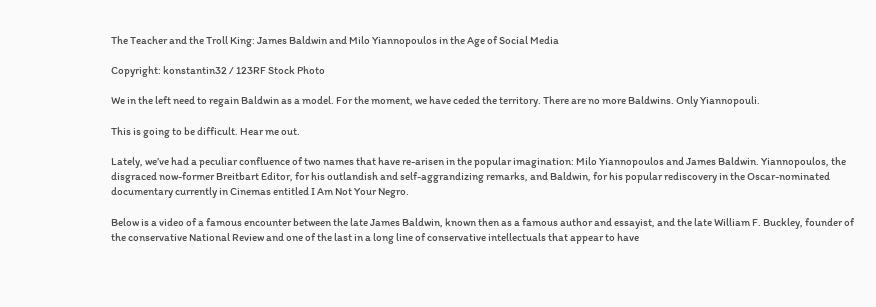The Teacher and the Troll King: James Baldwin and Milo Yiannopoulos in the Age of Social Media

Copyright: konstantin32 / 123RF Stock Photo

We in the left need to regain Baldwin as a model. For the moment, we have ceded the territory. There are no more Baldwins. Only Yiannopouli.

This is going to be difficult. Hear me out.

Lately, we’ve had a peculiar confluence of two names that have re-arisen in the popular imagination: Milo Yiannopoulos and James Baldwin. Yiannopoulos, the disgraced now-former Breitbart Editor, for his outlandish and self-aggrandizing remarks, and Baldwin, for his popular rediscovery in the Oscar-nominated documentary currently in Cinemas entitled I Am Not Your Negro.

Below is a video of a famous encounter between the late James Baldwin, known then as a famous author and essayist, and the late William F. Buckley, founder of the conservative National Review and one of the last in a long line of conservative intellectuals that appear to have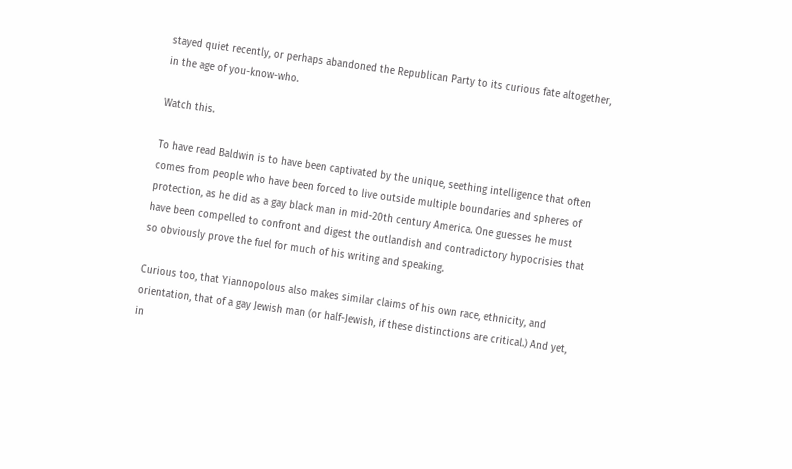stayed quiet recently, or perhaps abandoned the Republican Party to its curious fate altogether, in the age of you-know-who.

Watch this.

To have read Baldwin is to have been captivated by the unique, seething intelligence that often comes from people who have been forced to live outside multiple boundaries and spheres of protection, as he did as a gay black man in mid-20th century America. One guesses he must have been compelled to confront and digest the outlandish and contradictory hypocrisies that so obviously prove the fuel for much of his writing and speaking.

Curious too, that Yiannopolous also makes similar claims of his own race, ethnicity, and orientation, that of a gay Jewish man (or half-Jewish, if these distinctions are critical.) And yet, in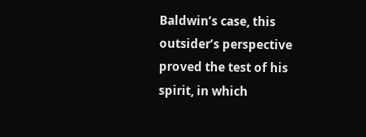Baldwin’s case, this outsider’s perspective proved the test of his spirit, in which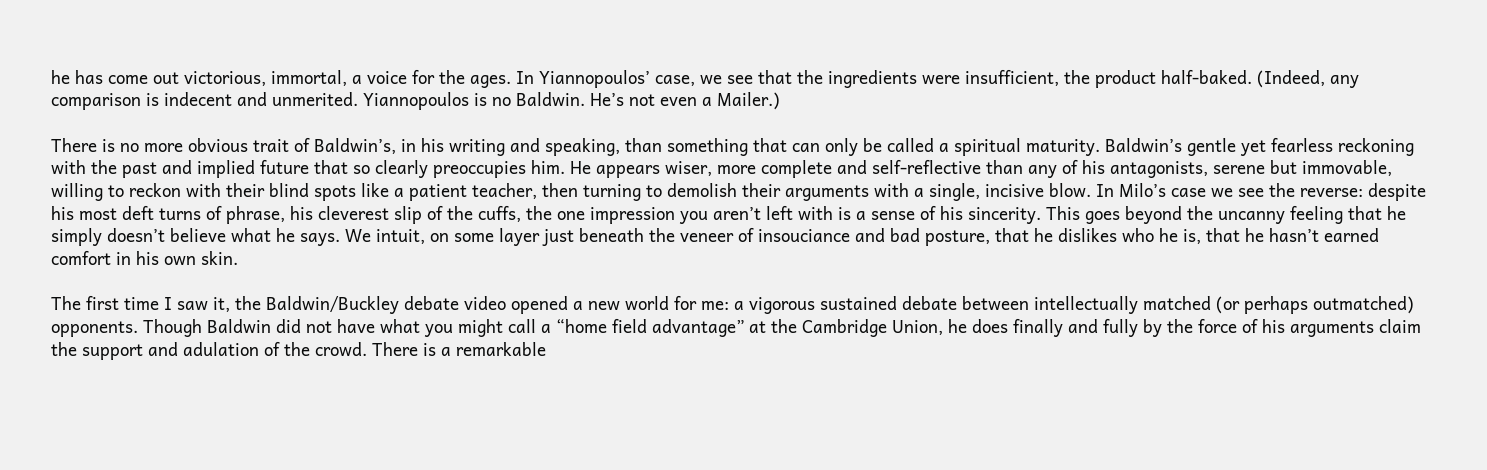he has come out victorious, immortal, a voice for the ages. In Yiannopoulos’ case, we see that the ingredients were insufficient, the product half-baked. (Indeed, any comparison is indecent and unmerited. Yiannopoulos is no Baldwin. He’s not even a Mailer.)

There is no more obvious trait of Baldwin’s, in his writing and speaking, than something that can only be called a spiritual maturity. Baldwin’s gentle yet fearless reckoning with the past and implied future that so clearly preoccupies him. He appears wiser, more complete and self-reflective than any of his antagonists, serene but immovable, willing to reckon with their blind spots like a patient teacher, then turning to demolish their arguments with a single, incisive blow. In Milo’s case we see the reverse: despite his most deft turns of phrase, his cleverest slip of the cuffs, the one impression you aren’t left with is a sense of his sincerity. This goes beyond the uncanny feeling that he simply doesn’t believe what he says. We intuit, on some layer just beneath the veneer of insouciance and bad posture, that he dislikes who he is, that he hasn’t earned comfort in his own skin.

The first time I saw it, the Baldwin/Buckley debate video opened a new world for me: a vigorous sustained debate between intellectually matched (or perhaps outmatched) opponents. Though Baldwin did not have what you might call a “home field advantage” at the Cambridge Union, he does finally and fully by the force of his arguments claim the support and adulation of the crowd. There is a remarkable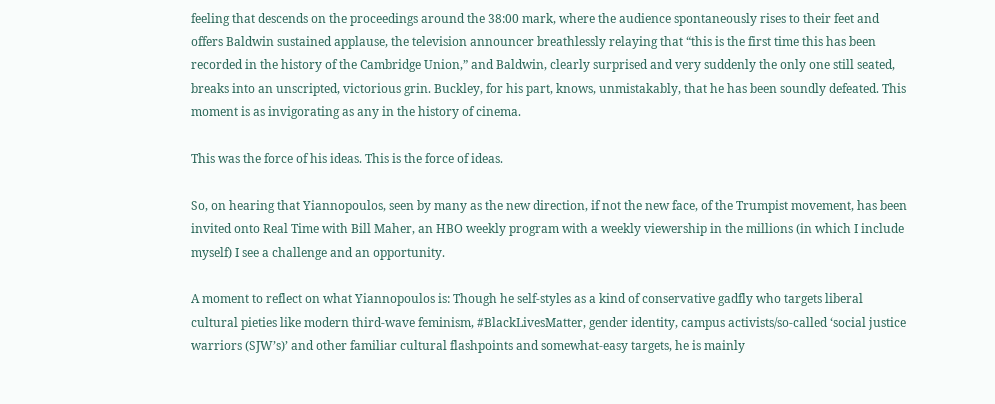feeling that descends on the proceedings around the 38:00 mark, where the audience spontaneously rises to their feet and offers Baldwin sustained applause, the television announcer breathlessly relaying that “this is the first time this has been recorded in the history of the Cambridge Union,” and Baldwin, clearly surprised and very suddenly the only one still seated, breaks into an unscripted, victorious grin. Buckley, for his part, knows, unmistakably, that he has been soundly defeated. This moment is as invigorating as any in the history of cinema.

This was the force of his ideas. This is the force of ideas.

So, on hearing that Yiannopoulos, seen by many as the new direction, if not the new face, of the Trumpist movement, has been invited onto Real Time with Bill Maher, an HBO weekly program with a weekly viewership in the millions (in which I include myself) I see a challenge and an opportunity.

A moment to reflect on what Yiannopoulos is: Though he self-styles as a kind of conservative gadfly who targets liberal cultural pieties like modern third-wave feminism, #BlackLivesMatter, gender identity, campus activists/so-called ‘social justice warriors (SJW’s)’ and other familiar cultural flashpoints and somewhat-easy targets, he is mainly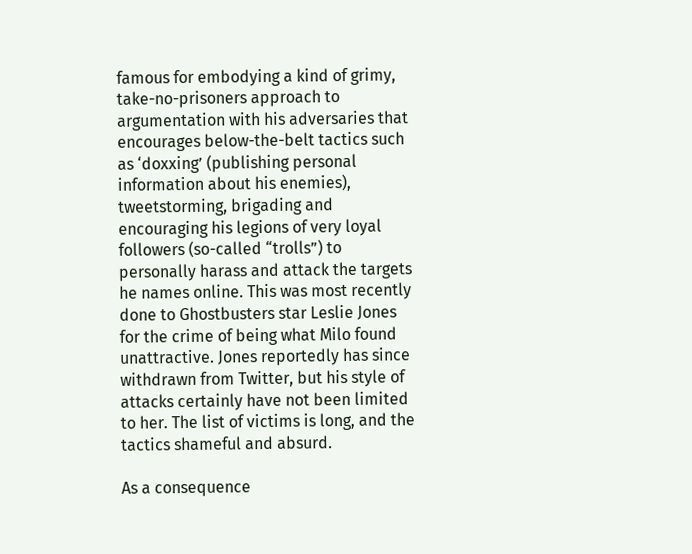famous for embodying a kind of grimy, take-no-prisoners approach to argumentation with his adversaries that encourages below-the-belt tactics such as ‘doxxing’ (publishing personal information about his enemies), tweetstorming, brigading and encouraging his legions of very loyal followers (so-called “trolls”) to personally harass and attack the targets he names online. This was most recently done to Ghostbusters star Leslie Jones for the crime of being what Milo found unattractive. Jones reportedly has since withdrawn from Twitter, but his style of attacks certainly have not been limited to her. The list of victims is long, and the tactics shameful and absurd.

As a consequence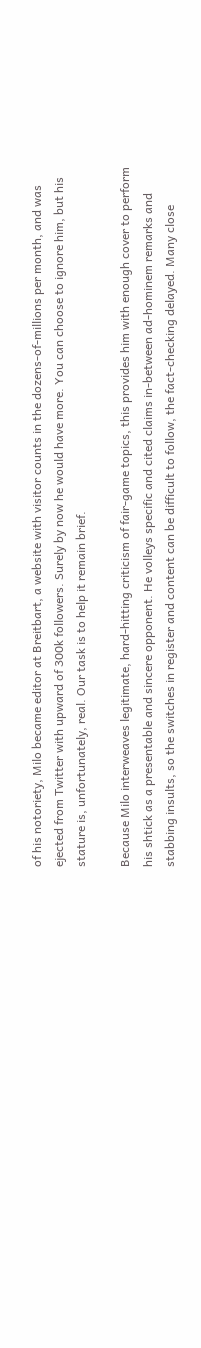of his notoriety, Milo became editor at Breitbart, a website with visitor counts in the dozens-of-millions per month, and was ejected from Twitter with upward of 300k followers. Surely by now he would have more. You can choose to ignore him, but his stature is, unfortunately, real. Our task is to help it remain brief.

Because Milo interweaves legitimate, hard-hitting criticism of fair-game topics, this provides him with enough cover to perform his shtick as a presentable and sincere opponent. He volleys specific and cited claims in-between ad-hominem remarks and stabbing insults, so the switches in register and content can be difficult to follow, the fact-checking delayed. Many close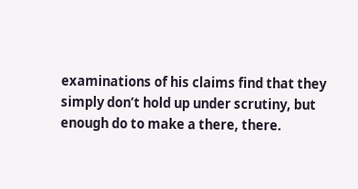examinations of his claims find that they simply don’t hold up under scrutiny, but enough do to make a there, there.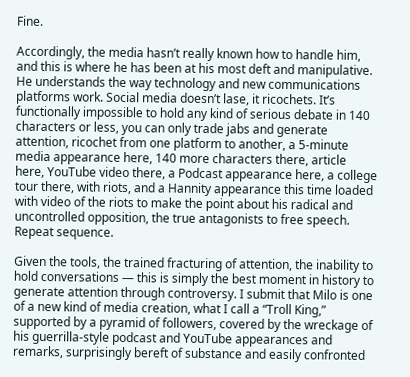Fine.

Accordingly, the media hasn’t really known how to handle him, and this is where he has been at his most deft and manipulative. He understands the way technology and new communications platforms work. Social media doesn’t lase, it ricochets. It’s functionally impossible to hold any kind of serious debate in 140 characters or less, you can only trade jabs and generate attention, ricochet from one platform to another, a 5-minute media appearance here, 140 more characters there, article here, YouTube video there, a Podcast appearance here, a college tour there, with riots, and a Hannity appearance this time loaded with video of the riots to make the point about his radical and uncontrolled opposition, the true antagonists to free speech. Repeat sequence.

Given the tools, the trained fracturing of attention, the inability to hold conversations — this is simply the best moment in history to generate attention through controversy. I submit that Milo is one of a new kind of media creation, what I call a “Troll King,” supported by a pyramid of followers, covered by the wreckage of his guerrilla-style podcast and YouTube appearances and remarks, surprisingly bereft of substance and easily confronted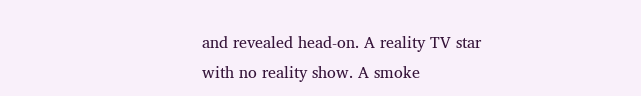and revealed head-on. A reality TV star with no reality show. A smoke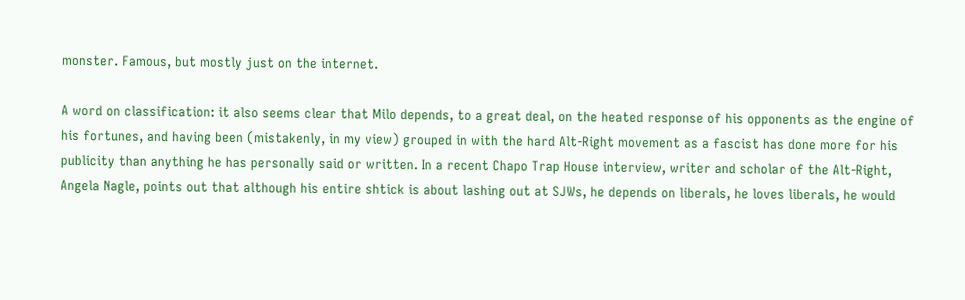monster. Famous, but mostly just on the internet.

A word on classification: it also seems clear that Milo depends, to a great deal, on the heated response of his opponents as the engine of his fortunes, and having been (mistakenly, in my view) grouped in with the hard Alt-Right movement as a fascist has done more for his publicity than anything he has personally said or written. In a recent Chapo Trap House interview, writer and scholar of the Alt-Right, Angela Nagle, points out that although his entire shtick is about lashing out at SJWs, he depends on liberals, he loves liberals, he would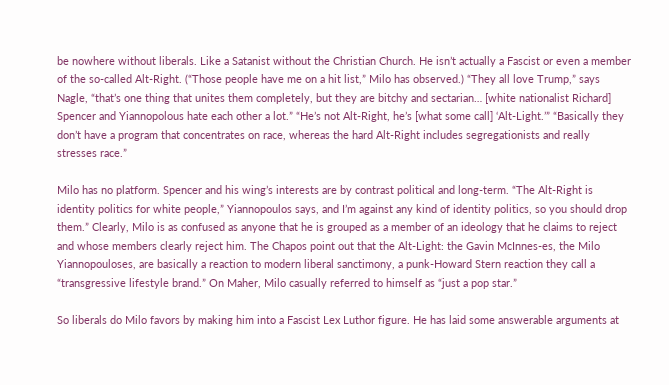be nowhere without liberals. Like a Satanist without the Christian Church. He isn’t actually a Fascist or even a member of the so-called Alt-Right. (“Those people have me on a hit list,” Milo has observed.) “They all love Trump,” says Nagle, “that’s one thing that unites them completely, but they are bitchy and sectarian… [white nationalist Richard] Spencer and Yiannopolous hate each other a lot.” “He’s not Alt-Right, he’s [what some call] ‘Alt-Light.’” “Basically they don’t have a program that concentrates on race, whereas the hard Alt-Right includes segregationists and really stresses race.”

Milo has no platform. Spencer and his wing’s interests are by contrast political and long-term. “The Alt-Right is identity politics for white people,” Yiannopoulos says, and I’m against any kind of identity politics, so you should drop them.” Clearly, Milo is as confused as anyone that he is grouped as a member of an ideology that he claims to reject and whose members clearly reject him. The Chapos point out that the Alt-Light: the Gavin McInnes-es, the Milo Yiannopouloses, are basically a reaction to modern liberal sanctimony, a punk-Howard Stern reaction they call a “transgressive lifestyle brand.” On Maher, Milo casually referred to himself as “just a pop star.”

So liberals do Milo favors by making him into a Fascist Lex Luthor figure. He has laid some answerable arguments at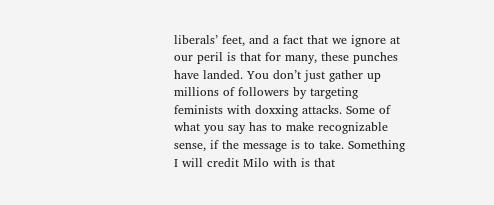liberals’ feet, and a fact that we ignore at our peril is that for many, these punches have landed. You don’t just gather up millions of followers by targeting feminists with doxxing attacks. Some of what you say has to make recognizable sense, if the message is to take. Something I will credit Milo with is that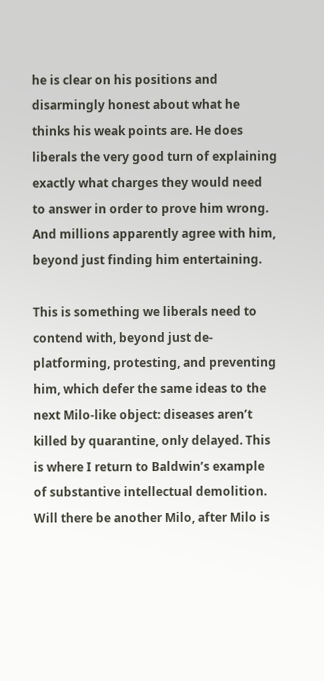he is clear on his positions and disarmingly honest about what he thinks his weak points are. He does liberals the very good turn of explaining exactly what charges they would need to answer in order to prove him wrong. And millions apparently agree with him, beyond just finding him entertaining.

This is something we liberals need to contend with, beyond just de-platforming, protesting, and preventing him, which defer the same ideas to the next Milo-like object: diseases aren’t killed by quarantine, only delayed. This is where I return to Baldwin’s example of substantive intellectual demolition. Will there be another Milo, after Milo is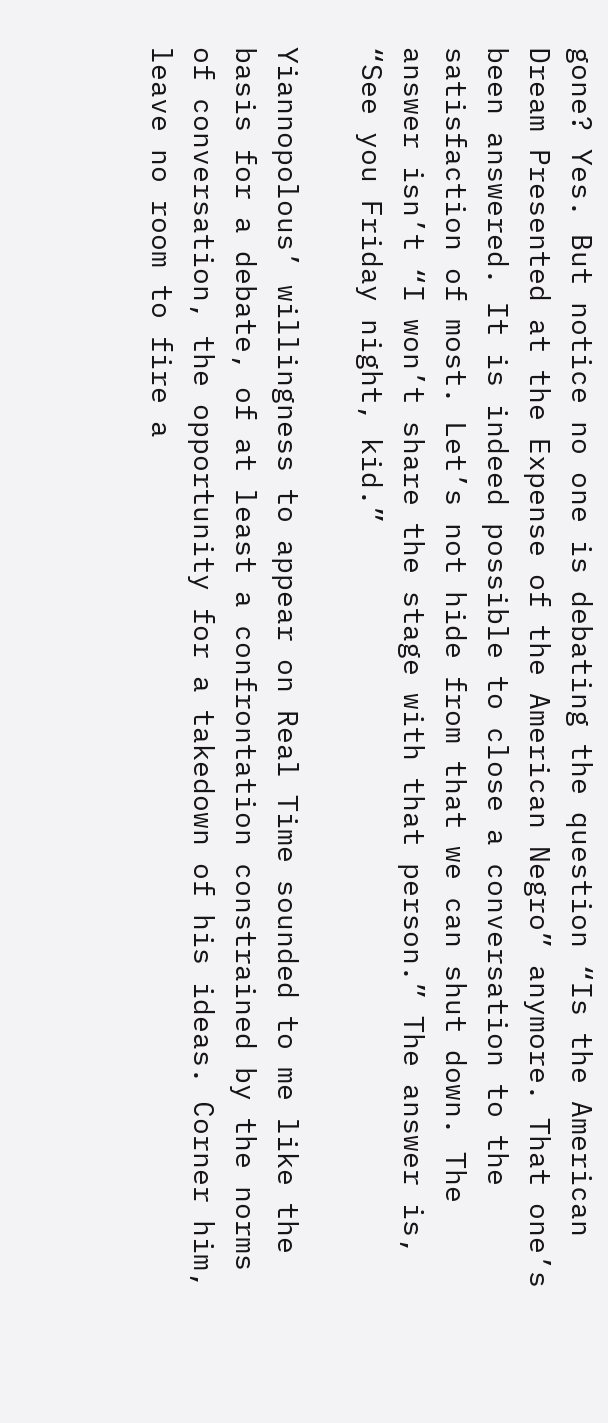gone? Yes. But notice no one is debating the question “Is the American Dream Presented at the Expense of the American Negro” anymore. That one’s been answered. It is indeed possible to close a conversation to the satisfaction of most. Let’s not hide from that we can shut down. The answer isn’t “I won’t share the stage with that person.” The answer is, “See you Friday night, kid.”

Yiannopolous’ willingness to appear on Real Time sounded to me like the basis for a debate, of at least a confrontation constrained by the norms of conversation, the opportunity for a takedown of his ideas. Corner him, leave no room to fire a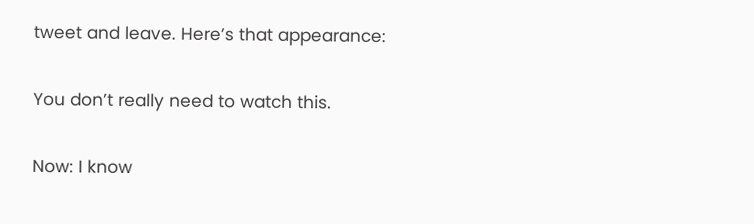tweet and leave. Here’s that appearance:

You don’t really need to watch this.

Now: I know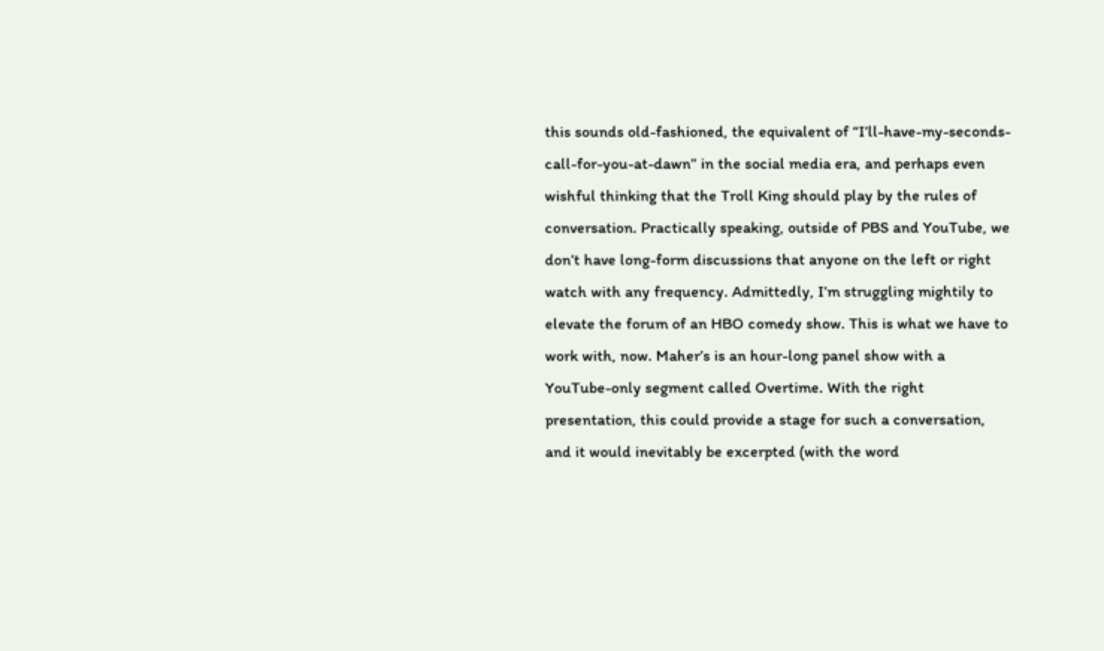this sounds old-fashioned, the equivalent of “I’ll-have-my-seconds-call-for-you-at-dawn” in the social media era, and perhaps even wishful thinking that the Troll King should play by the rules of conversation. Practically speaking, outside of PBS and YouTube, we don’t have long-form discussions that anyone on the left or right watch with any frequency. Admittedly, I’m struggling mightily to elevate the forum of an HBO comedy show. This is what we have to work with, now. Maher’s is an hour-long panel show with a YouTube-only segment called Overtime. With the right presentation, this could provide a stage for such a conversation, and it would inevitably be excerpted (with the word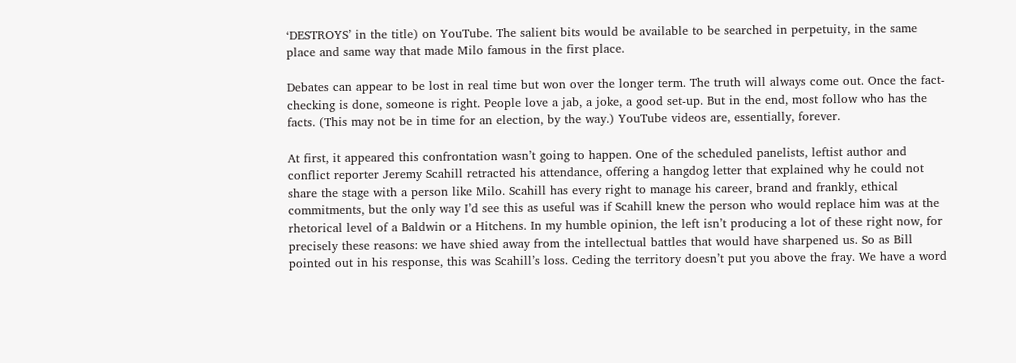‘DESTROYS’ in the title) on YouTube. The salient bits would be available to be searched in perpetuity, in the same place and same way that made Milo famous in the first place.

Debates can appear to be lost in real time but won over the longer term. The truth will always come out. Once the fact-checking is done, someone is right. People love a jab, a joke, a good set-up. But in the end, most follow who has the facts. (This may not be in time for an election, by the way.) YouTube videos are, essentially, forever.

At first, it appeared this confrontation wasn’t going to happen. One of the scheduled panelists, leftist author and conflict reporter Jeremy Scahill retracted his attendance, offering a hangdog letter that explained why he could not share the stage with a person like Milo. Scahill has every right to manage his career, brand and frankly, ethical commitments, but the only way I’d see this as useful was if Scahill knew the person who would replace him was at the rhetorical level of a Baldwin or a Hitchens. In my humble opinion, the left isn’t producing a lot of these right now, for precisely these reasons: we have shied away from the intellectual battles that would have sharpened us. So as Bill pointed out in his response, this was Scahill’s loss. Ceding the territory doesn’t put you above the fray. We have a word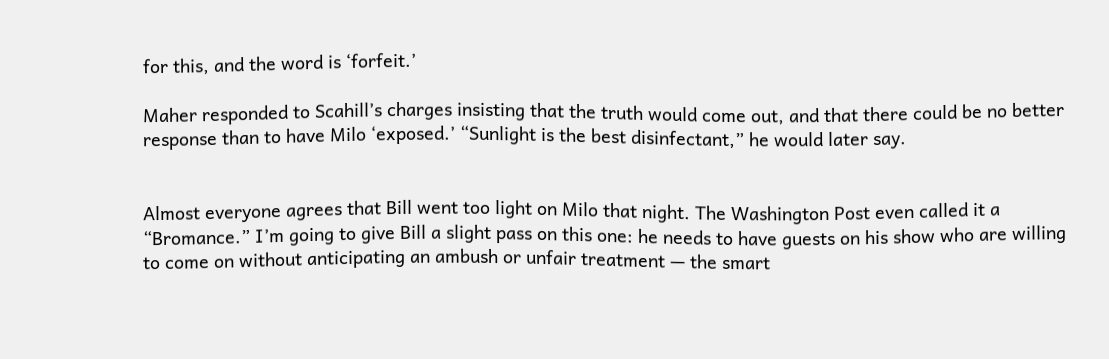for this, and the word is ‘forfeit.’

Maher responded to Scahill’s charges insisting that the truth would come out, and that there could be no better response than to have Milo ‘exposed.’ “Sunlight is the best disinfectant,” he would later say.


Almost everyone agrees that Bill went too light on Milo that night. The Washington Post even called it a “Bromance.” I’m going to give Bill a slight pass on this one: he needs to have guests on his show who are willing to come on without anticipating an ambush or unfair treatment — the smart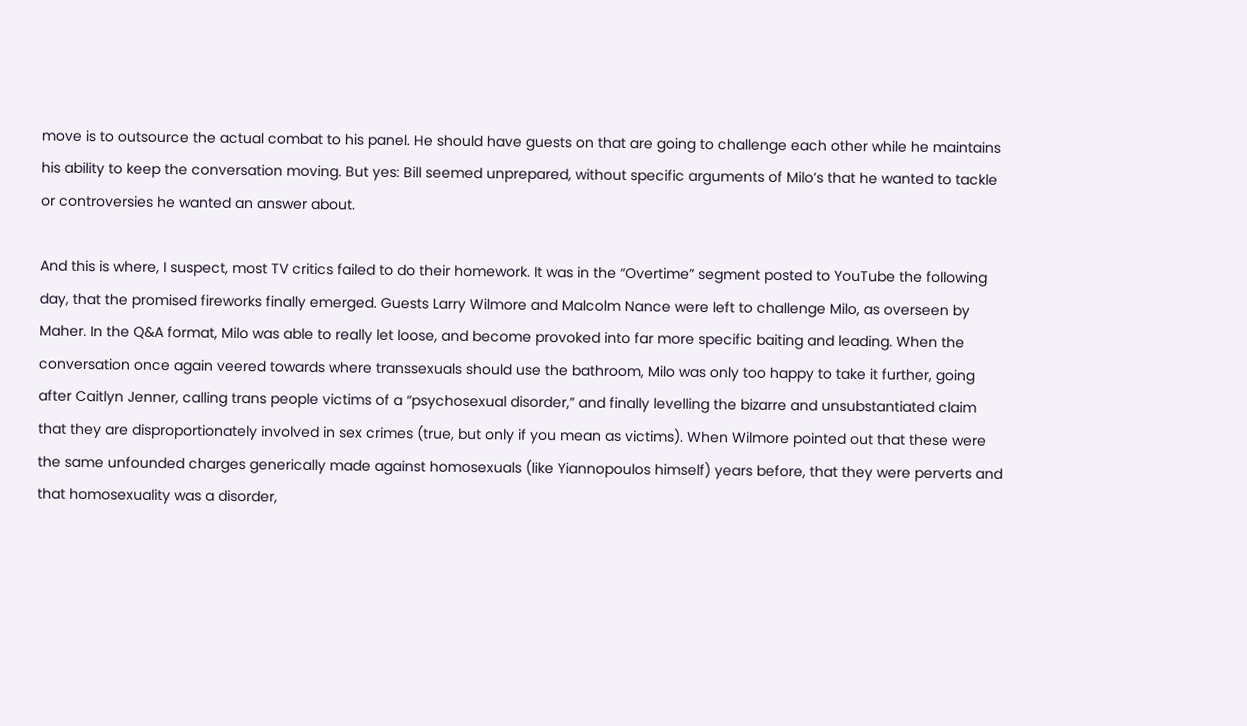move is to outsource the actual combat to his panel. He should have guests on that are going to challenge each other while he maintains his ability to keep the conversation moving. But yes: Bill seemed unprepared, without specific arguments of Milo’s that he wanted to tackle or controversies he wanted an answer about.

And this is where, I suspect, most TV critics failed to do their homework. It was in the “Overtime” segment posted to YouTube the following day, that the promised fireworks finally emerged. Guests Larry Wilmore and Malcolm Nance were left to challenge Milo, as overseen by Maher. In the Q&A format, Milo was able to really let loose, and become provoked into far more specific baiting and leading. When the conversation once again veered towards where transsexuals should use the bathroom, Milo was only too happy to take it further, going after Caitlyn Jenner, calling trans people victims of a “psychosexual disorder,” and finally levelling the bizarre and unsubstantiated claim that they are disproportionately involved in sex crimes (true, but only if you mean as victims). When Wilmore pointed out that these were the same unfounded charges generically made against homosexuals (like Yiannopoulos himself) years before, that they were perverts and that homosexuality was a disorder,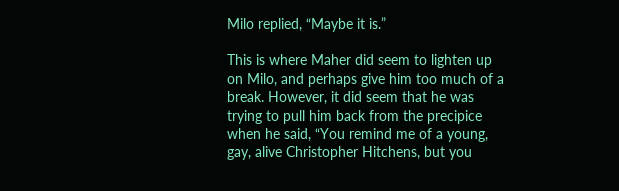Milo replied, “Maybe it is.”

This is where Maher did seem to lighten up on Milo, and perhaps give him too much of a break. However, it did seem that he was trying to pull him back from the precipice when he said, “You remind me of a young, gay, alive Christopher Hitchens, but you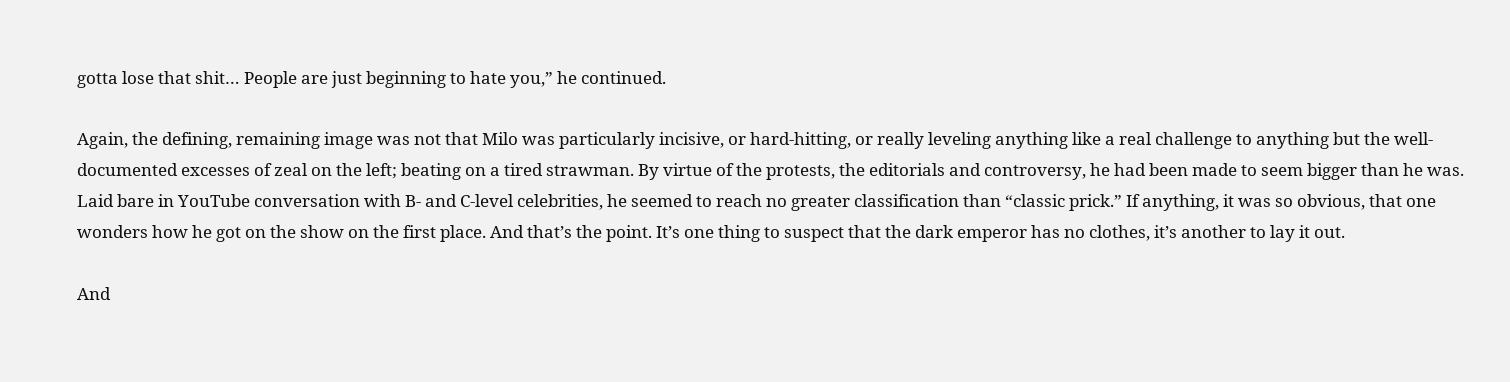gotta lose that shit… People are just beginning to hate you,” he continued.

Again, the defining, remaining image was not that Milo was particularly incisive, or hard-hitting, or really leveling anything like a real challenge to anything but the well-documented excesses of zeal on the left; beating on a tired strawman. By virtue of the protests, the editorials and controversy, he had been made to seem bigger than he was. Laid bare in YouTube conversation with B- and C-level celebrities, he seemed to reach no greater classification than “classic prick.” If anything, it was so obvious, that one wonders how he got on the show on the first place. And that’s the point. It’s one thing to suspect that the dark emperor has no clothes, it’s another to lay it out.

And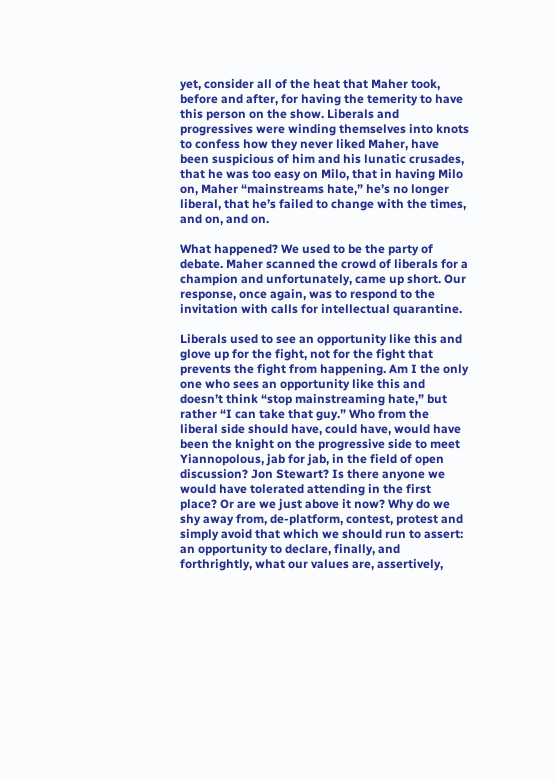yet, consider all of the heat that Maher took, before and after, for having the temerity to have this person on the show. Liberals and progressives were winding themselves into knots to confess how they never liked Maher, have been suspicious of him and his lunatic crusades, that he was too easy on Milo, that in having Milo on, Maher “mainstreams hate,” he’s no longer liberal, that he’s failed to change with the times, and on, and on.

What happened? We used to be the party of debate. Maher scanned the crowd of liberals for a champion and unfortunately, came up short. Our response, once again, was to respond to the invitation with calls for intellectual quarantine.

Liberals used to see an opportunity like this and glove up for the fight, not for the fight that prevents the fight from happening. Am I the only one who sees an opportunity like this and doesn’t think “stop mainstreaming hate,” but rather “I can take that guy.” Who from the liberal side should have, could have, would have been the knight on the progressive side to meet Yiannopolous, jab for jab, in the field of open discussion? Jon Stewart? Is there anyone we would have tolerated attending in the first place? Or are we just above it now? Why do we shy away from, de-platform, contest, protest and simply avoid that which we should run to assert: an opportunity to declare, finally, and forthrightly, what our values are, assertively,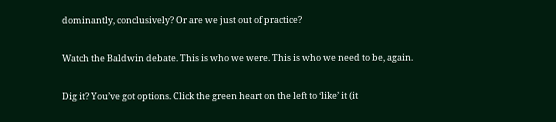dominantly, conclusively? Or are we just out of practice?

Watch the Baldwin debate. This is who we were. This is who we need to be, again.

Dig it? You’ve got options. Click the green heart on the left to ‘like’ it (it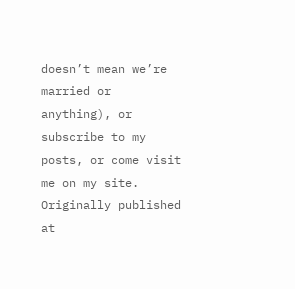doesn’t mean we’re married or anything), or subscribe to my posts, or come visit me on my site. Originally published at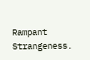Rampant Strangeness.